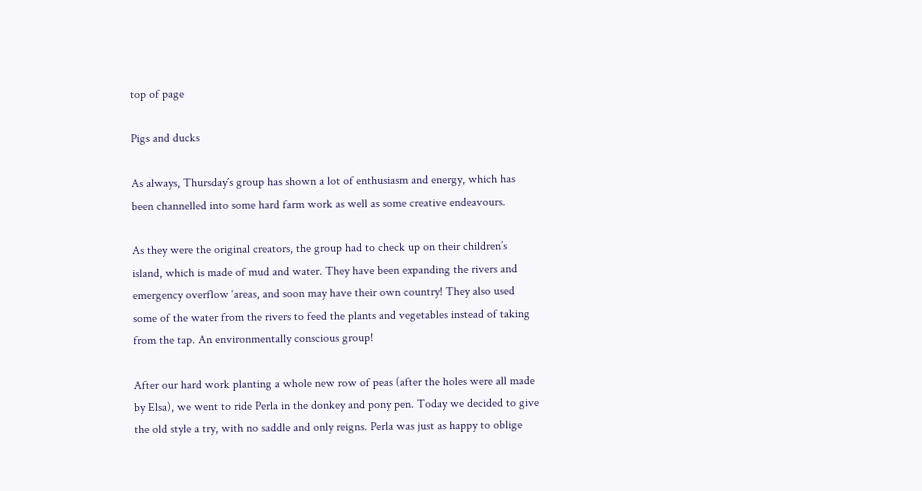top of page

Pigs and ducks

As always, Thursday´s group has shown a lot of enthusiasm and energy, which has been channelled into some hard farm work as well as some creative endeavours.

As they were the original creators, the group had to check up on their children’s island, which is made of mud and water. They have been expanding the rivers and emergency overflow ‘areas, and soon may have their own country! They also used some of the water from the rivers to feed the plants and vegetables instead of taking from the tap. An environmentally conscious group!

After our hard work planting a whole new row of peas (after the holes were all made by Elsa), we went to ride Perla in the donkey and pony pen. Today we decided to give the old style a try, with no saddle and only reigns. Perla was just as happy to oblige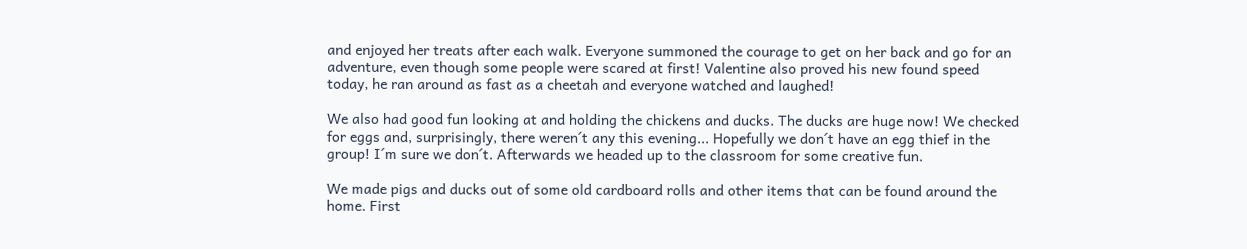and enjoyed her treats after each walk. Everyone summoned the courage to get on her back and go for an adventure, even though some people were scared at first! Valentine also proved his new found speed today, he ran around as fast as a cheetah and everyone watched and laughed!

We also had good fun looking at and holding the chickens and ducks. The ducks are huge now! We checked for eggs and, surprisingly, there weren´t any this evening... Hopefully we don´t have an egg thief in the group! I´m sure we don´t. Afterwards we headed up to the classroom for some creative fun.

We made pigs and ducks out of some old cardboard rolls and other items that can be found around the home. First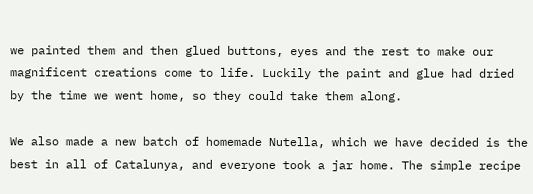we painted them and then glued buttons, eyes and the rest to make our magnificent creations come to life. Luckily the paint and glue had dried by the time we went home, so they could take them along.

We also made a new batch of homemade Nutella, which we have decided is the best in all of Catalunya, and everyone took a jar home. The simple recipe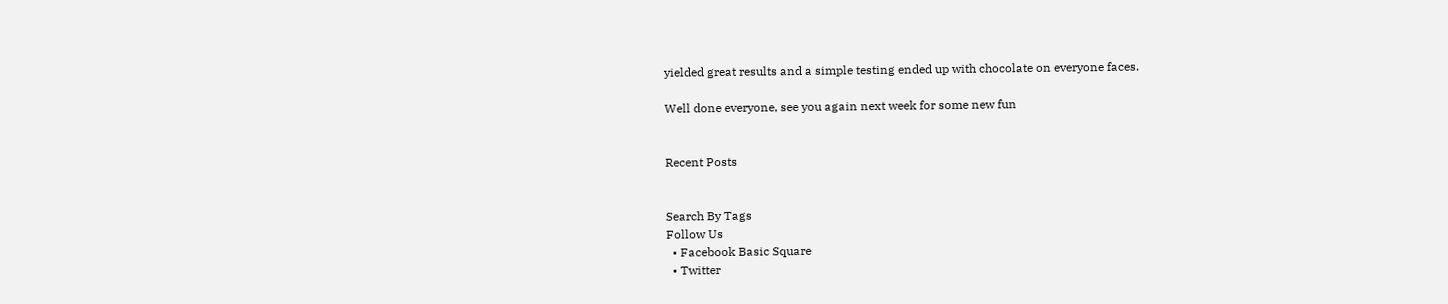yielded great results and a simple testing ended up with chocolate on everyone faces.

Well done everyone, see you again next week for some new fun


Recent Posts


Search By Tags
Follow Us
  • Facebook Basic Square
  • Twitter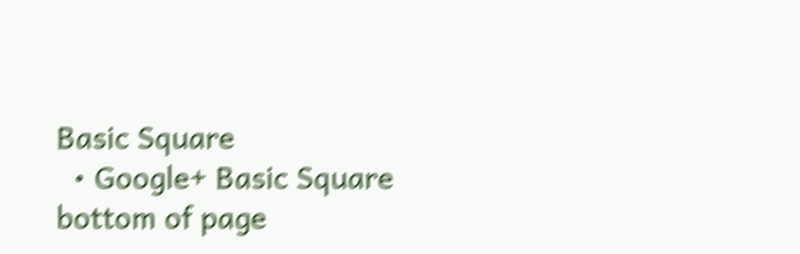Basic Square
  • Google+ Basic Square
bottom of page